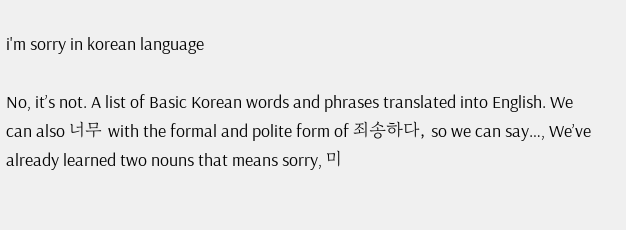i'm sorry in korean language

No, it’s not. A list of Basic Korean words and phrases translated into English. We can also 너무 with the formal and polite form of 죄송하다, so we can say…, We’ve already learned two nouns that means sorry, 미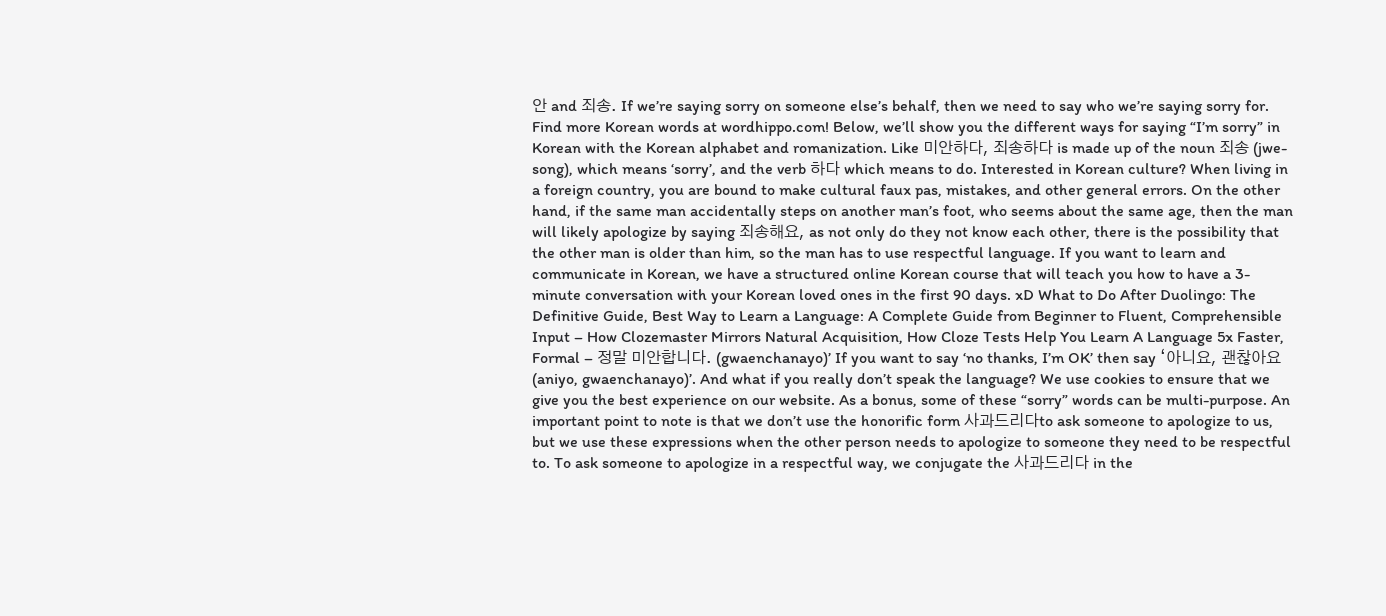안 and 죄송. If we’re saying sorry on someone else’s behalf, then we need to say who we’re saying sorry for. Find more Korean words at wordhippo.com! Below, we’ll show you the different ways for saying “I’m sorry” in Korean with the Korean alphabet and romanization. Like 미안하다, 죄송하다 is made up of the noun 죄송 (jwe-song), which means ‘sorry’, and the verb 하다 which means to do. Interested in Korean culture? When living in a foreign country, you are bound to make cultural faux pas, mistakes, and other general errors. On the other hand, if the same man accidentally steps on another man’s foot, who seems about the same age, then the man will likely apologize by saying 죄송해요, as not only do they not know each other, there is the possibility that the other man is older than him, so the man has to use respectful language. If you want to learn and communicate in Korean, we have a structured online Korean course that will teach you how to have a 3-minute conversation with your Korean loved ones in the first 90 days. xD What to Do After Duolingo: The Definitive Guide, Best Way to Learn a Language: A Complete Guide from Beginner to Fluent, Comprehensible Input – How Clozemaster Mirrors Natural Acquisition, How Cloze Tests Help You Learn A Language 5x Faster, Formal – 정말 미안합니다. (gwaenchanayo)’ If you want to say ‘no thanks, I’m OK’ then say ‘아니요, 괜찮아요 (aniyo, gwaenchanayo)’. And what if you really don’t speak the language? We use cookies to ensure that we give you the best experience on our website. As a bonus, some of these “sorry” words can be multi-purpose. An important point to note is that we don’t use the honorific form 사과드리다to ask someone to apologize to us, but we use these expressions when the other person needs to apologize to someone they need to be respectful to. To ask someone to apologize in a respectful way, we conjugate the 사과드리다 in the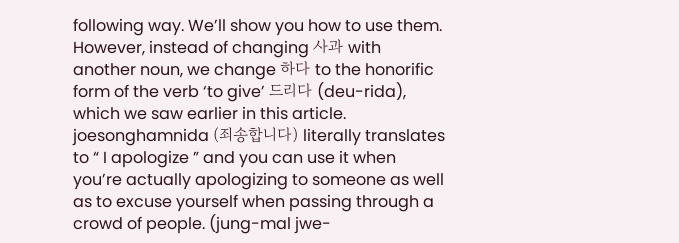following way. We’ll show you how to use them. However, instead of changing 사과 with another noun, we change 하다 to the honorific form of the verb ‘to give’ 드리다 (deu-rida), which we saw earlier in this article. joesonghamnida (죄송합니다) literally translates to “ I apologize ” and you can use it when you’re actually apologizing to someone as well as to excuse yourself when passing through a crowd of people. (jung-mal jwe-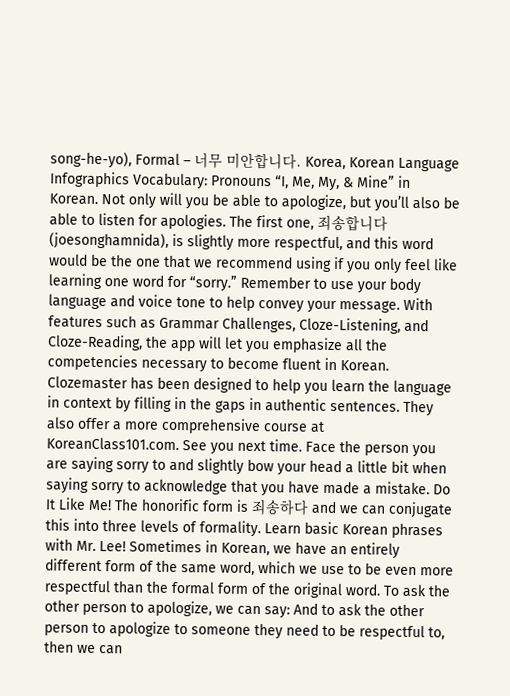song-he-yo), Formal – 너무 미안합니다. Korea, Korean Language Infographics Vocabulary: Pronouns “I, Me, My, & Mine” in Korean. Not only will you be able to apologize, but you’ll also be able to listen for apologies. The first one, 죄송합니다 (joesonghamnida), is slightly more respectful, and this word would be the one that we recommend using if you only feel like learning one word for “sorry.” Remember to use your body language and voice tone to help convey your message. With features such as Grammar Challenges, Cloze-Listening, and Cloze-Reading, the app will let you emphasize all the competencies necessary to become fluent in Korean. Clozemaster has been designed to help you learn the language in context by filling in the gaps in authentic sentences. They also offer a more comprehensive course at KoreanClass101.com. See you next time. Face the person you are saying sorry to and slightly bow your head a little bit when saying sorry to acknowledge that you have made a mistake. Do It Like Me! The honorific form is 죄송하다 and we can conjugate this into three levels of formality. Learn basic Korean phrases with Mr. Lee! Sometimes in Korean, we have an entirely different form of the same word, which we use to be even more respectful than the formal form of the original word. To ask the other person to apologize, we can say: And to ask the other person to apologize to someone they need to be respectful to, then we can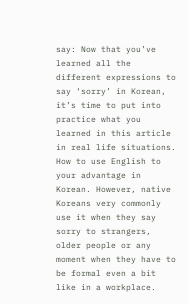say: Now that you’ve learned all the different expressions to say ‘sorry’ in Korean, it’s time to put into practice what you learned in this article in real life situations. How to use English to your advantage in Korean. However, native Koreans very commonly use it when they say sorry to strangers, older people or any moment when they have to be formal even a bit like in a workplace.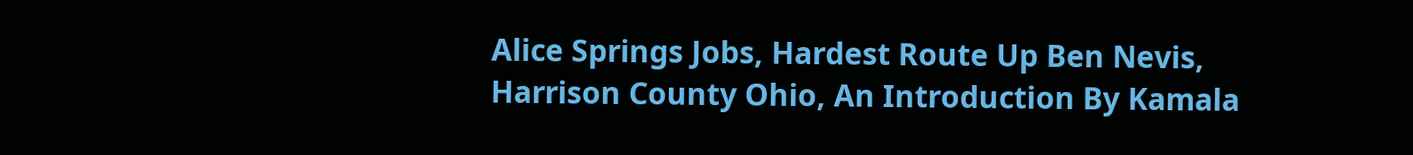Alice Springs Jobs, Hardest Route Up Ben Nevis, Harrison County Ohio, An Introduction By Kamala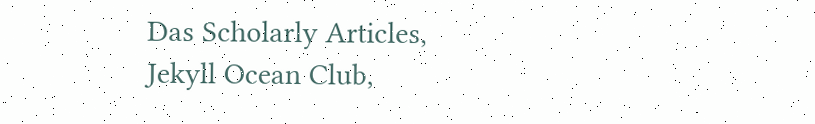Das Scholarly Articles, Jekyll Ocean Club,